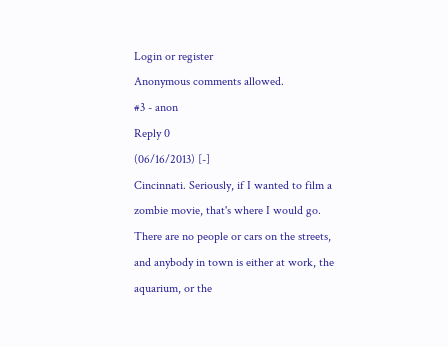Login or register
Anonymous comments allowed.
#3 - anon
Reply 0
(06/16/2013) [-]
Cincinnati. Seriously, if I wanted to film a zombie movie, that's where I would go. There are no people or cars on the streets, and anybody in town is either at work, the aquarium, or the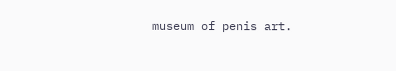museum of penis art.